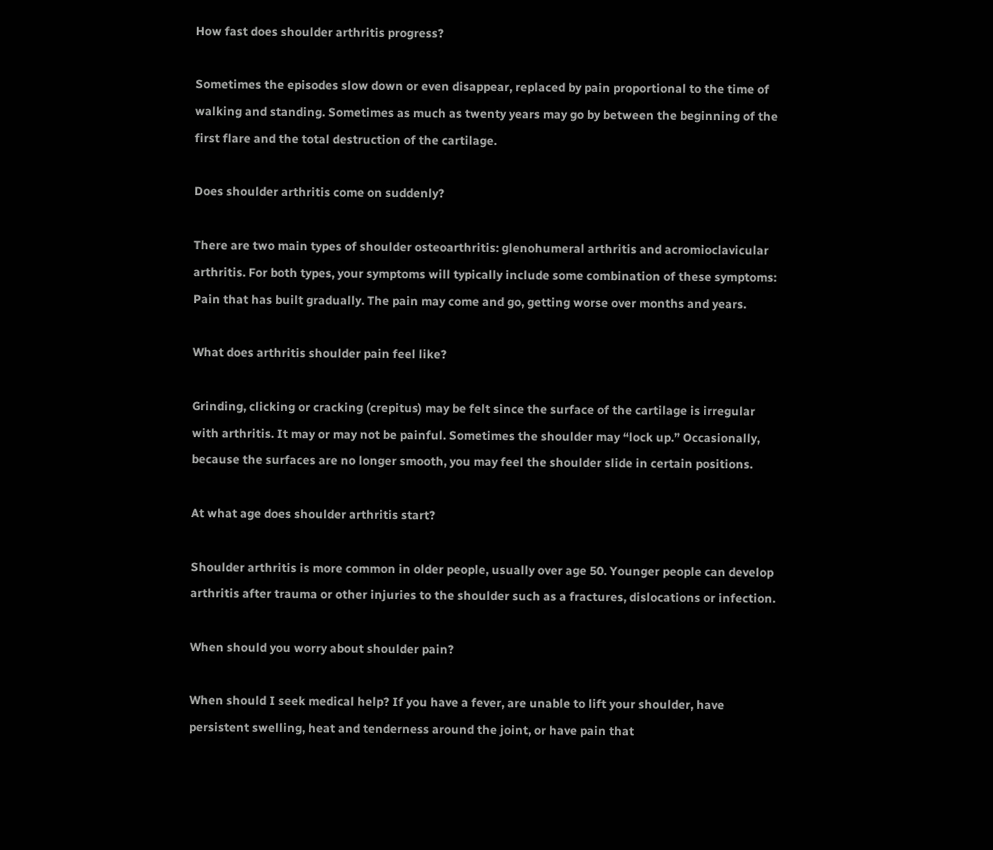How fast does shoulder arthritis progress?

Sometimes the episodes slow down or even disappear, replaced by pain proportional to the time of walking and standing. Sometimes as much as twenty years may go by between the beginning of the first flare and the total destruction of the cartilage.

Does shoulder arthritis come on suddenly?

There are two main types of shoulder osteoarthritis: glenohumeral arthritis and acromioclavicular arthritis. For both types, your symptoms will typically include some combination of these symptoms: Pain that has built gradually. The pain may come and go, getting worse over months and years.

What does arthritis shoulder pain feel like?

Grinding, clicking or cracking (crepitus) may be felt since the surface of the cartilage is irregular with arthritis. It may or may not be painful. Sometimes the shoulder may “lock up.” Occasionally, because the surfaces are no longer smooth, you may feel the shoulder slide in certain positions.

At what age does shoulder arthritis start?

Shoulder arthritis is more common in older people, usually over age 50. Younger people can develop arthritis after trauma or other injuries to the shoulder such as a fractures, dislocations or infection.

When should you worry about shoulder pain?

When should I seek medical help? If you have a fever, are unable to lift your shoulder, have persistent swelling, heat and tenderness around the joint, or have pain that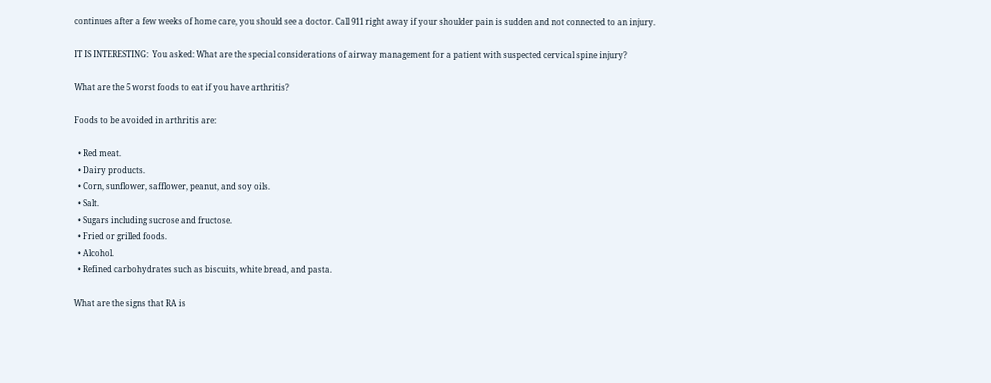continues after a few weeks of home care, you should see a doctor. Call 911 right away if your shoulder pain is sudden and not connected to an injury.

IT IS INTERESTING:  You asked: What are the special considerations of airway management for a patient with suspected cervical spine injury?

What are the 5 worst foods to eat if you have arthritis?

Foods to be avoided in arthritis are:

  • Red meat.
  • Dairy products.
  • Corn, sunflower, safflower, peanut, and soy oils.
  • Salt.
  • Sugars including sucrose and fructose.
  • Fried or grilled foods.
  • Alcohol.
  • Refined carbohydrates such as biscuits, white bread, and pasta.

What are the signs that RA is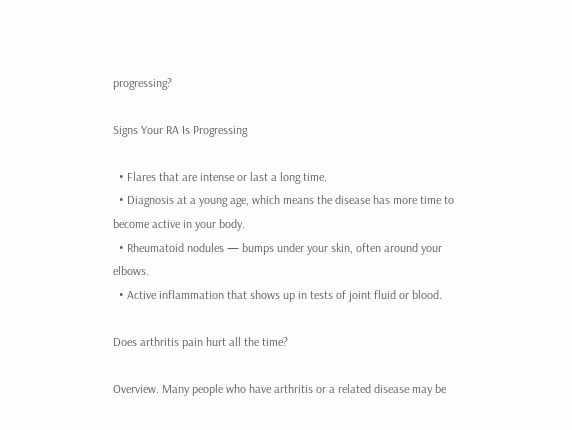progressing?

Signs Your RA Is Progressing

  • Flares that are intense or last a long time.
  • Diagnosis at a young age, which means the disease has more time to become active in your body.
  • Rheumatoid nodules — bumps under your skin, often around your elbows.
  • Active inflammation that shows up in tests of joint fluid or blood.

Does arthritis pain hurt all the time?

Overview. Many people who have arthritis or a related disease may be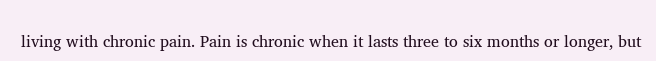living with chronic pain. Pain is chronic when it lasts three to six months or longer, but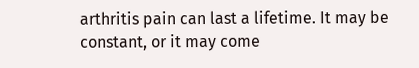arthritis pain can last a lifetime. It may be constant, or it may come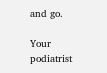and go.

Your podiatrist